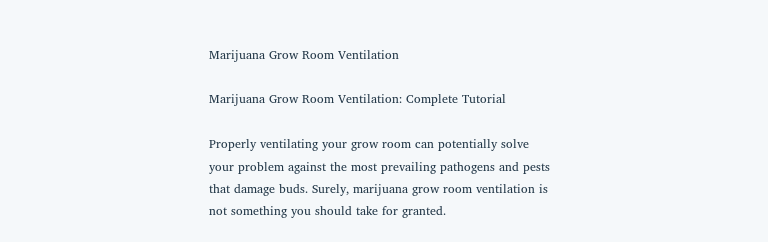Marijuana Grow Room Ventilation

Marijuana Grow Room Ventilation: Complete Tutorial

Properly ventilating your grow room can potentially solve your problem against the most prevailing pathogens and pests that damage buds. Surely, marijuana grow room ventilation is not something you should take for granted.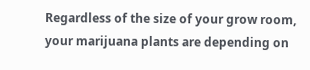Regardless of the size of your grow room, your marijuana plants are depending on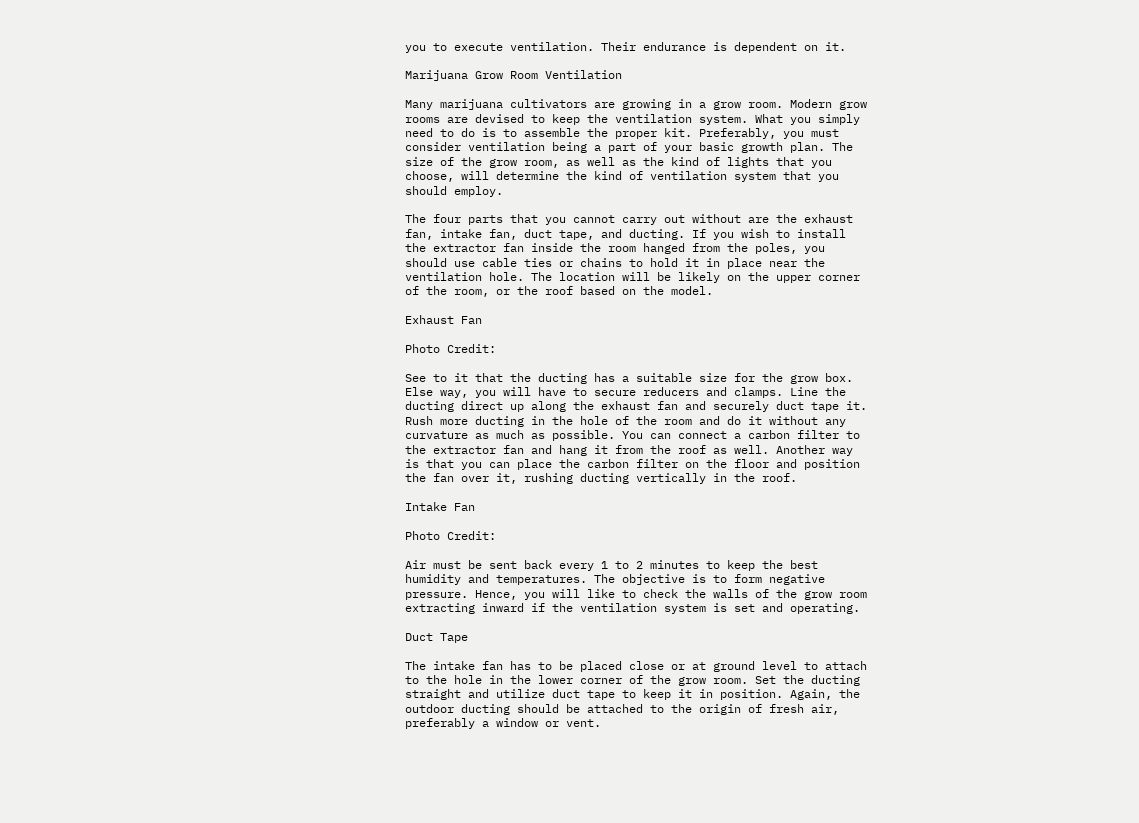you to execute ventilation. Their endurance is dependent on it.

Marijuana Grow Room Ventilation

Many marijuana cultivators are growing in a grow room. Modern grow rooms are devised to keep the ventilation system. What you simply need to do is to assemble the proper kit. Preferably, you must consider ventilation being a part of your basic growth plan. The size of the grow room, as well as the kind of lights that you choose, will determine the kind of ventilation system that you should employ.

The four parts that you cannot carry out without are the exhaust fan, intake fan, duct tape, and ducting. If you wish to install the extractor fan inside the room hanged from the poles, you should use cable ties or chains to hold it in place near the ventilation hole. The location will be likely on the upper corner of the room, or the roof based on the model.

Exhaust Fan

Photo Credit:

See to it that the ducting has a suitable size for the grow box. Else way, you will have to secure reducers and clamps. Line the ducting direct up along the exhaust fan and securely duct tape it. Rush more ducting in the hole of the room and do it without any curvature as much as possible. You can connect a carbon filter to the extractor fan and hang it from the roof as well. Another way is that you can place the carbon filter on the floor and position the fan over it, rushing ducting vertically in the roof.

Intake Fan

Photo Credit:

Air must be sent back every 1 to 2 minutes to keep the best humidity and temperatures. The objective is to form negative pressure. Hence, you will like to check the walls of the grow room extracting inward if the ventilation system is set and operating.

Duct Tape

The intake fan has to be placed close or at ground level to attach to the hole in the lower corner of the grow room. Set the ducting straight and utilize duct tape to keep it in position. Again, the outdoor ducting should be attached to the origin of fresh air, preferably a window or vent.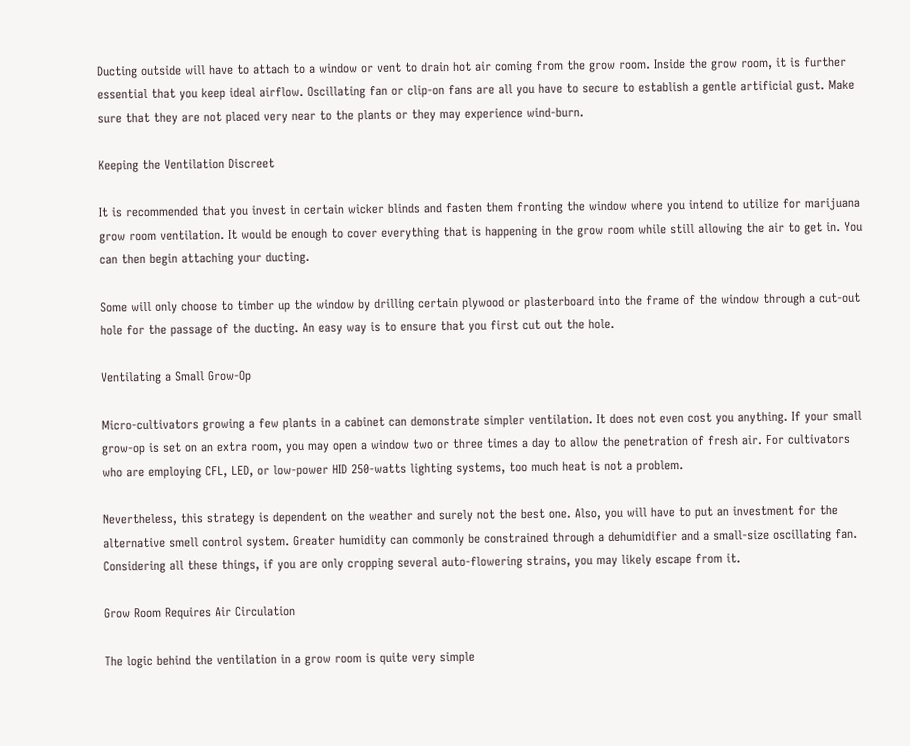Ducting outside will have to attach to a window or vent to drain hot air coming from the grow room. Inside the grow room, it is further essential that you keep ideal airflow. Oscillating fan or clip-on fans are all you have to secure to establish a gentle artificial gust. Make sure that they are not placed very near to the plants or they may experience wind-burn.

Keeping the Ventilation Discreet

It is recommended that you invest in certain wicker blinds and fasten them fronting the window where you intend to utilize for marijuana grow room ventilation. It would be enough to cover everything that is happening in the grow room while still allowing the air to get in. You can then begin attaching your ducting.

Some will only choose to timber up the window by drilling certain plywood or plasterboard into the frame of the window through a cut-out hole for the passage of the ducting. An easy way is to ensure that you first cut out the hole.

Ventilating a Small Grow-Op

Micro-cultivators growing a few plants in a cabinet can demonstrate simpler ventilation. It does not even cost you anything. If your small grow-op is set on an extra room, you may open a window two or three times a day to allow the penetration of fresh air. For cultivators who are employing CFL, LED, or low-power HID 250-watts lighting systems, too much heat is not a problem.

Nevertheless, this strategy is dependent on the weather and surely not the best one. Also, you will have to put an investment for the alternative smell control system. Greater humidity can commonly be constrained through a dehumidifier and a small-size oscillating fan. Considering all these things, if you are only cropping several auto-flowering strains, you may likely escape from it.

Grow Room Requires Air Circulation

The logic behind the ventilation in a grow room is quite very simple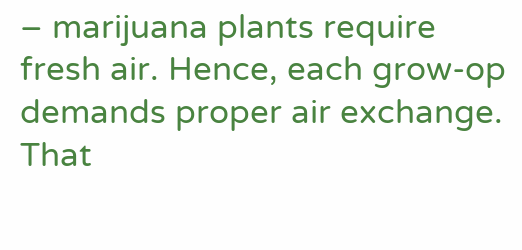– marijuana plants require fresh air. Hence, each grow-op demands proper air exchange. That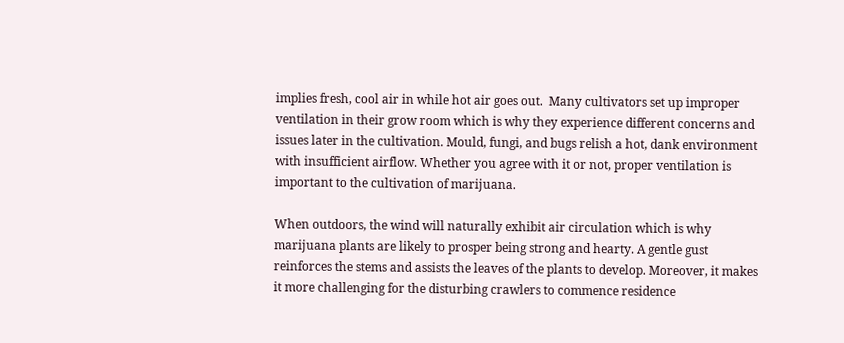implies fresh, cool air in while hot air goes out.  Many cultivators set up improper ventilation in their grow room which is why they experience different concerns and issues later in the cultivation. Mould, fungi, and bugs relish a hot, dank environment with insufficient airflow. Whether you agree with it or not, proper ventilation is important to the cultivation of marijuana.

When outdoors, the wind will naturally exhibit air circulation which is why marijuana plants are likely to prosper being strong and hearty. A gentle gust reinforces the stems and assists the leaves of the plants to develop. Moreover, it makes it more challenging for the disturbing crawlers to commence residence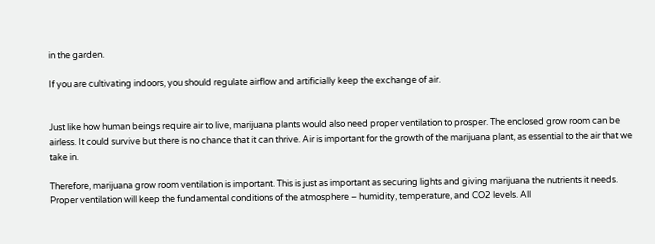in the garden.

If you are cultivating indoors, you should regulate airflow and artificially keep the exchange of air.


Just like how human beings require air to live, marijuana plants would also need proper ventilation to prosper. The enclosed grow room can be airless. It could survive but there is no chance that it can thrive. Air is important for the growth of the marijuana plant, as essential to the air that we take in.

Therefore, marijuana grow room ventilation is important. This is just as important as securing lights and giving marijuana the nutrients it needs. Proper ventilation will keep the fundamental conditions of the atmosphere – humidity, temperature, and CO2 levels. All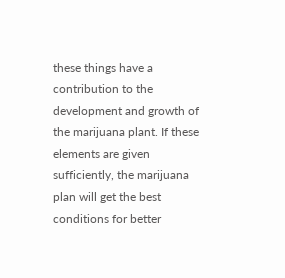these things have a contribution to the development and growth of the marijuana plant. If these elements are given sufficiently, the marijuana plan will get the best conditions for better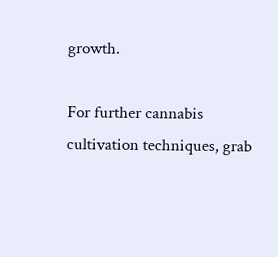growth.

For further cannabis cultivation techniques, grab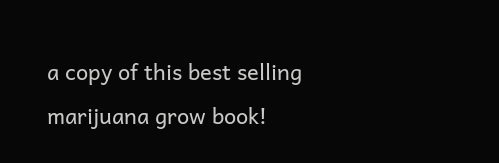a copy of this best selling marijuana grow book!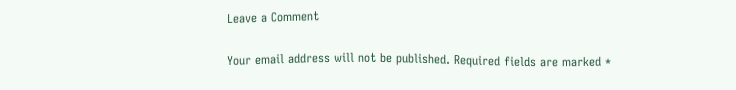Leave a Comment

Your email address will not be published. Required fields are marked *